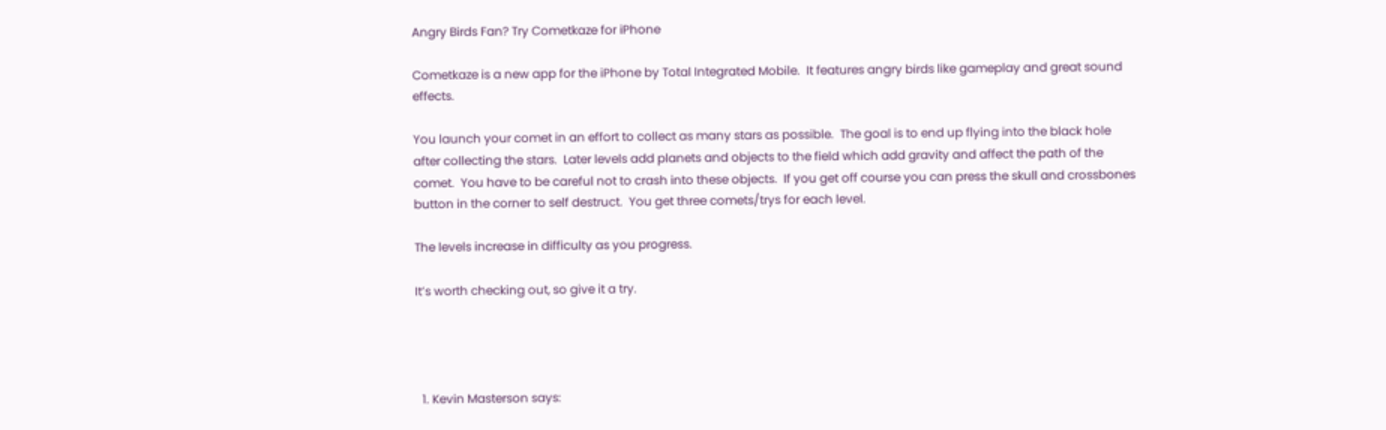Angry Birds Fan? Try Cometkaze for iPhone

Cometkaze is a new app for the iPhone by Total Integrated Mobile.  It features angry birds like gameplay and great sound effects.

You launch your comet in an effort to collect as many stars as possible.  The goal is to end up flying into the black hole after collecting the stars.  Later levels add planets and objects to the field which add gravity and affect the path of the comet.  You have to be careful not to crash into these objects.  If you get off course you can press the skull and crossbones button in the corner to self destruct.  You get three comets/trys for each level.

The levels increase in difficulty as you progress.

It’s worth checking out, so give it a try.




  1. Kevin Masterson says: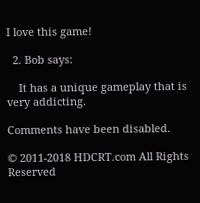I love this game!

  2. Bob says:

    It has a unique gameplay that is very addicting.

Comments have been disabled.

© 2011-2018 HDCRT.com All Rights Reserved